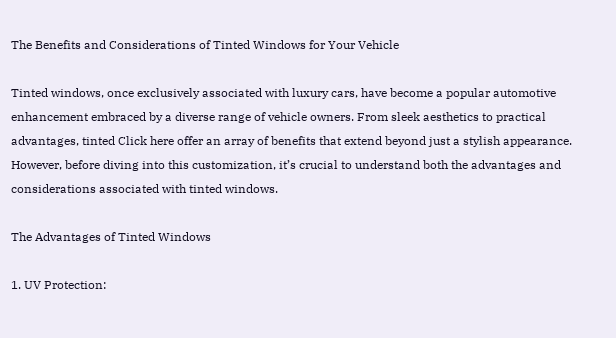The Benefits and Considerations of Tinted Windows for Your Vehicle

Tinted windows, once exclusively associated with luxury cars, have become a popular automotive enhancement embraced by a diverse range of vehicle owners. From sleek aesthetics to practical advantages, tinted Click here offer an array of benefits that extend beyond just a stylish appearance. However, before diving into this customization, it’s crucial to understand both the advantages and considerations associated with tinted windows.

The Advantages of Tinted Windows

1. UV Protection: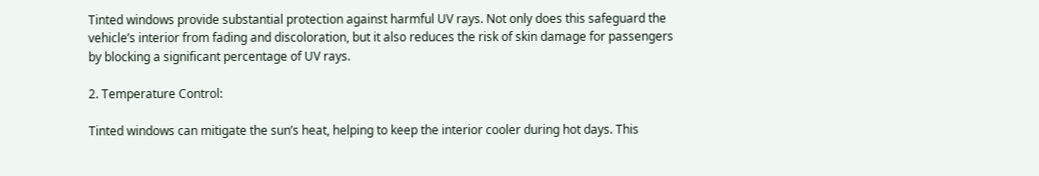Tinted windows provide substantial protection against harmful UV rays. Not only does this safeguard the vehicle’s interior from fading and discoloration, but it also reduces the risk of skin damage for passengers by blocking a significant percentage of UV rays.

2. Temperature Control:

Tinted windows can mitigate the sun’s heat, helping to keep the interior cooler during hot days. This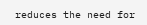reduces the need for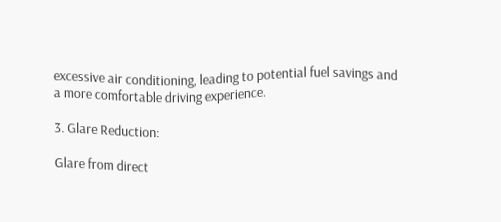excessive air conditioning, leading to potential fuel savings and a more comfortable driving experience.

3. Glare Reduction:

Glare from direct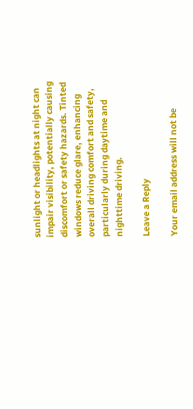sunlight or headlights at night can impair visibility, potentially causing discomfort or safety hazards. Tinted windows reduce glare, enhancing overall driving comfort and safety, particularly during daytime and nighttime driving.

Leave a Reply

Your email address will not be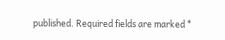published. Required fields are marked *